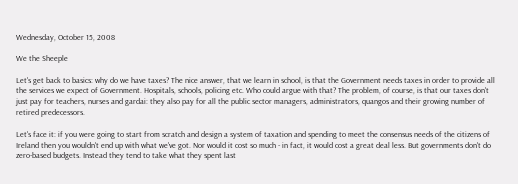Wednesday, October 15, 2008

We the Sheeple

Let's get back to basics: why do we have taxes? The nice answer, that we learn in school, is that the Government needs taxes in order to provide all the services we expect of Government. Hospitals, schools, policing etc. Who could argue with that? The problem, of course, is that our taxes don't just pay for teachers, nurses and gardai: they also pay for all the public sector managers, administrators, quangos and their growing number of retired predecessors.

Let's face it: if you were going to start from scratch and design a system of taxation and spending to meet the consensus needs of the citizens of Ireland then you wouldn't end up with what we've got. Nor would it cost so much - in fact, it would cost a great deal less. But governments don't do zero-based budgets. Instead they tend to take what they spent last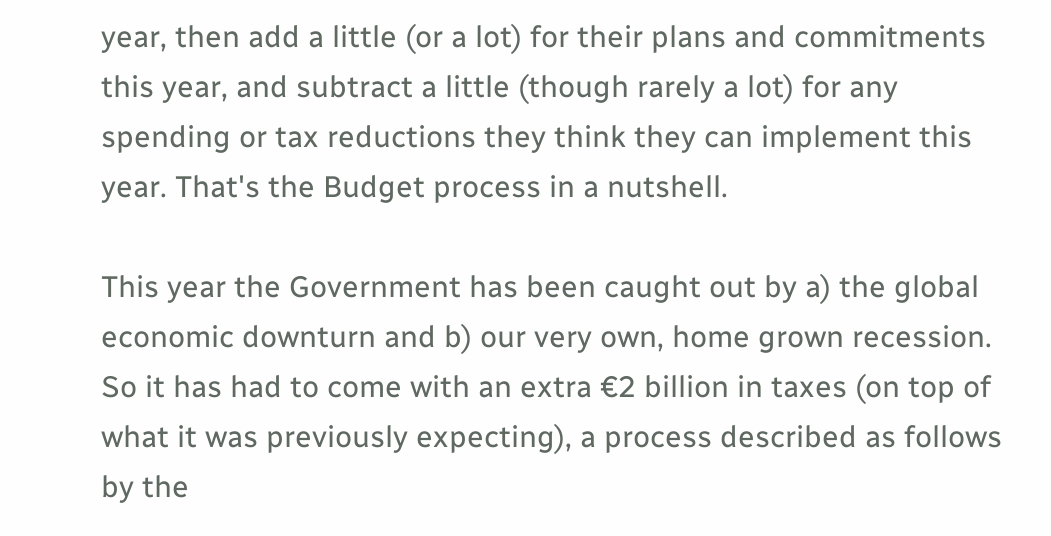year, then add a little (or a lot) for their plans and commitments this year, and subtract a little (though rarely a lot) for any spending or tax reductions they think they can implement this year. That's the Budget process in a nutshell.

This year the Government has been caught out by a) the global economic downturn and b) our very own, home grown recession. So it has had to come with an extra €2 billion in taxes (on top of what it was previously expecting), a process described as follows by the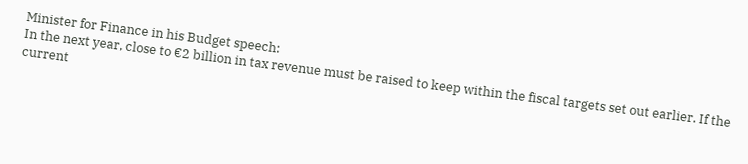Minister for Finance in his Budget speech:
In the next year, close to €2 billion in tax revenue must be raised to keep within the fiscal targets set out earlier. If the current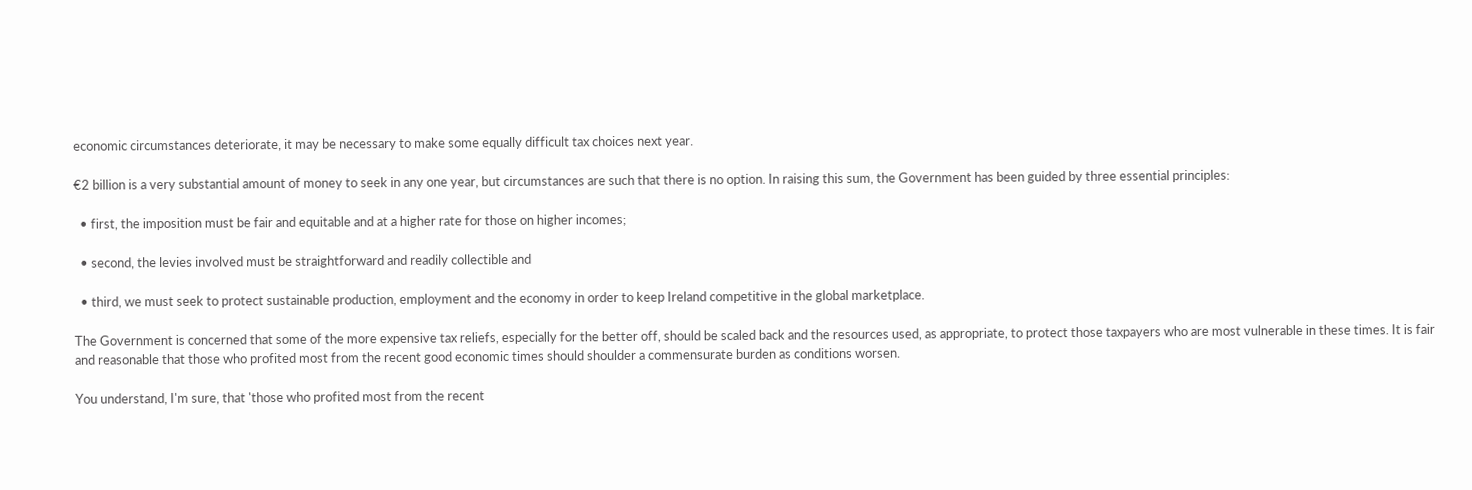economic circumstances deteriorate, it may be necessary to make some equally difficult tax choices next year.

€2 billion is a very substantial amount of money to seek in any one year, but circumstances are such that there is no option. In raising this sum, the Government has been guided by three essential principles:

  • first, the imposition must be fair and equitable and at a higher rate for those on higher incomes;

  • second, the levies involved must be straightforward and readily collectible and

  • third, we must seek to protect sustainable production, employment and the economy in order to keep Ireland competitive in the global marketplace.

The Government is concerned that some of the more expensive tax reliefs, especially for the better off, should be scaled back and the resources used, as appropriate, to protect those taxpayers who are most vulnerable in these times. It is fair and reasonable that those who profited most from the recent good economic times should shoulder a commensurate burden as conditions worsen.

You understand, I'm sure, that 'those who profited most from the recent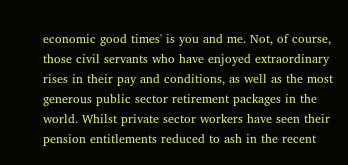economic good times' is you and me. Not, of course, those civil servants who have enjoyed extraordinary rises in their pay and conditions, as well as the most generous public sector retirement packages in the world. Whilst private sector workers have seen their pension entitlements reduced to ash in the recent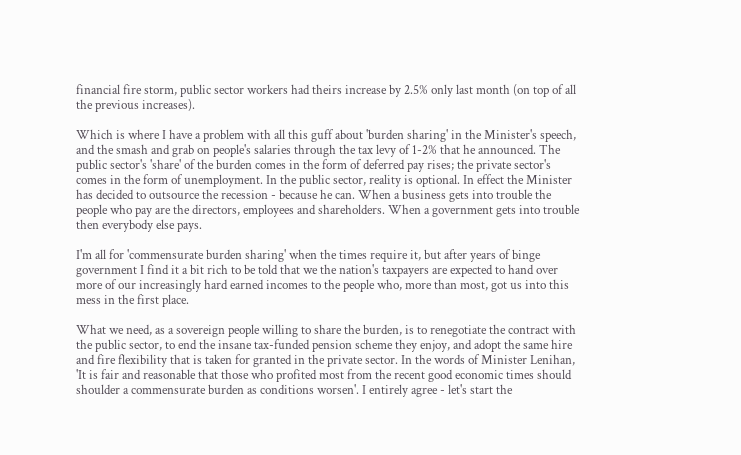financial fire storm, public sector workers had theirs increase by 2.5% only last month (on top of all the previous increases).

Which is where I have a problem with all this guff about 'burden sharing' in the Minister's speech, and the smash and grab on people's salaries through the tax levy of 1-2% that he announced. The public sector's 'share' of the burden comes in the form of deferred pay rises; the private sector's comes in the form of unemployment. In the public sector, reality is optional. In effect the Minister has decided to outsource the recession - because he can. When a business gets into trouble the people who pay are the directors, employees and shareholders. When a government gets into trouble then everybody else pays.

I'm all for 'commensurate burden sharing' when the times require it, but after years of binge government I find it a bit rich to be told that we the nation's taxpayers are expected to hand over more of our increasingly hard earned incomes to the people who, more than most, got us into this mess in the first place.

What we need, as a sovereign people willing to share the burden, is to renegotiate the contract with the public sector, to end the insane tax-funded pension scheme they enjoy, and adopt the same hire and fire flexibility that is taken for granted in the private sector. In the words of Minister Lenihan, 'It is fair and reasonable that those who profited most from the recent good economic times should shoulder a commensurate burden as conditions worsen'. I entirely agree - let's start the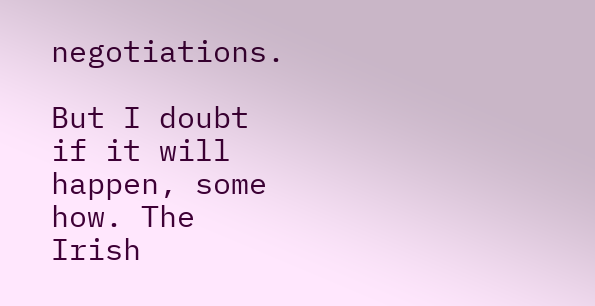negotiations.

But I doubt if it will happen, some how. The Irish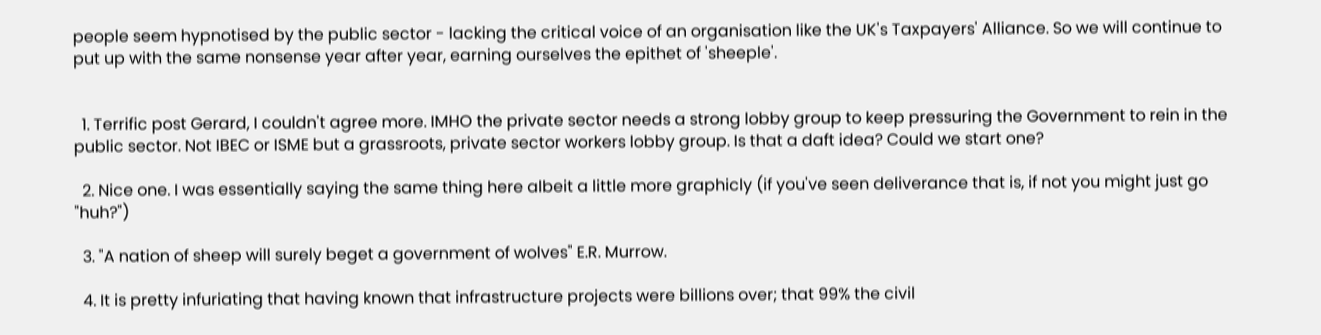people seem hypnotised by the public sector - lacking the critical voice of an organisation like the UK's Taxpayers' Alliance. So we will continue to put up with the same nonsense year after year, earning ourselves the epithet of 'sheeple'.


  1. Terrific post Gerard, I couldn't agree more. IMHO the private sector needs a strong lobby group to keep pressuring the Government to rein in the public sector. Not IBEC or ISME but a grassroots, private sector workers lobby group. Is that a daft idea? Could we start one?

  2. Nice one. I was essentially saying the same thing here albeit a little more graphicly (if you've seen deliverance that is, if not you might just go "huh?")

  3. "A nation of sheep will surely beget a government of wolves" E.R. Murrow.

  4. It is pretty infuriating that having known that infrastructure projects were billions over; that 99% the civil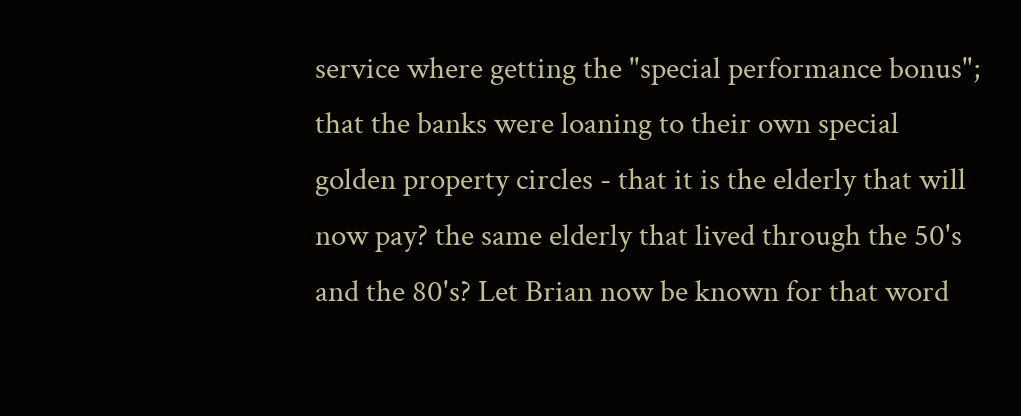service where getting the "special performance bonus"; that the banks were loaning to their own special golden property circles - that it is the elderly that will now pay? the same elderly that lived through the 50's and the 80's? Let Brian now be known for that word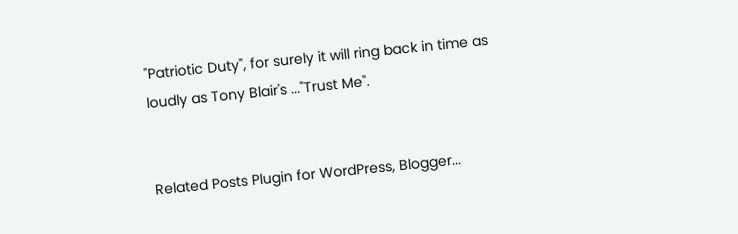"Patriotic Duty", for surely it will ring back in time as loudly as Tony Blair's ..."Trust Me".


Related Posts Plugin for WordPress, Blogger...